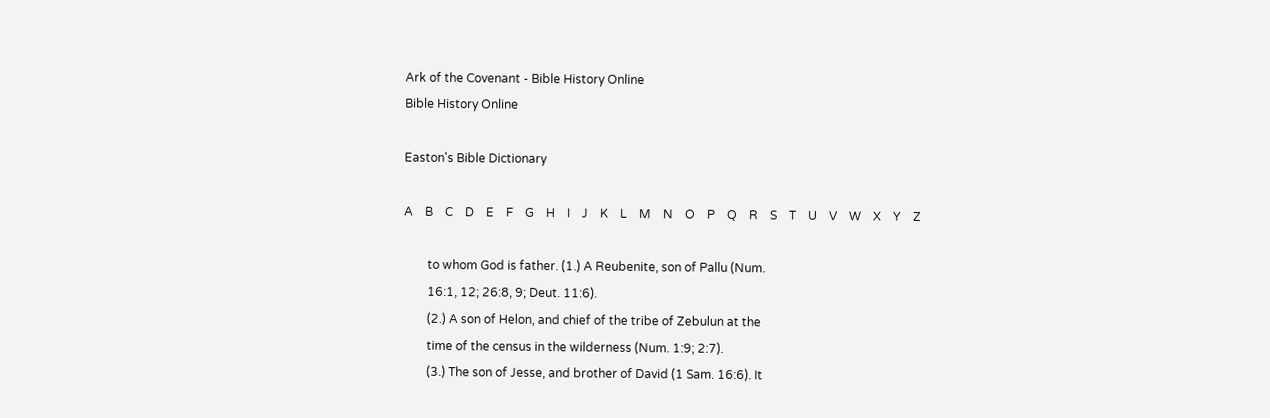Ark of the Covenant - Bible History Online
Bible History Online

Easton's Bible Dictionary

A    B    C    D    E    F    G    H    I    J    K    L    M    N    O    P    Q    R    S    T    U    V    W    X    Y    Z

        to whom God is father. (1.) A Reubenite, son of Pallu (Num.
        16:1, 12; 26:8, 9; Deut. 11:6).
        (2.) A son of Helon, and chief of the tribe of Zebulun at the
        time of the census in the wilderness (Num. 1:9; 2:7).
        (3.) The son of Jesse, and brother of David (1 Sam. 16:6). It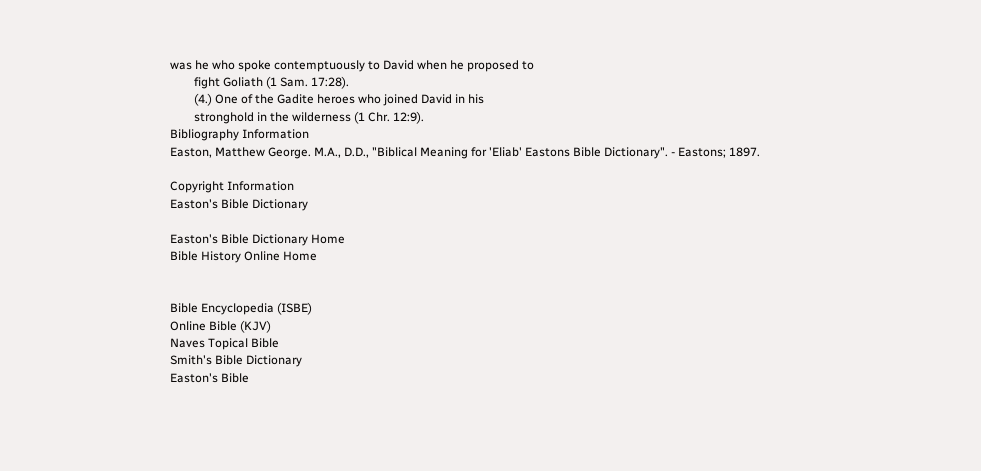was he who spoke contemptuously to David when he proposed to
        fight Goliath (1 Sam. 17:28).
        (4.) One of the Gadite heroes who joined David in his
        stronghold in the wilderness (1 Chr. 12:9).
Bibliography Information
Easton, Matthew George. M.A., D.D., "Biblical Meaning for 'Eliab' Eastons Bible Dictionary". - Eastons; 1897.

Copyright Information
Easton's Bible Dictionary

Easton's Bible Dictionary Home
Bible History Online Home


Bible Encyclopedia (ISBE)
Online Bible (KJV)
Naves Topical Bible
Smith's Bible Dictionary
Easton's Bible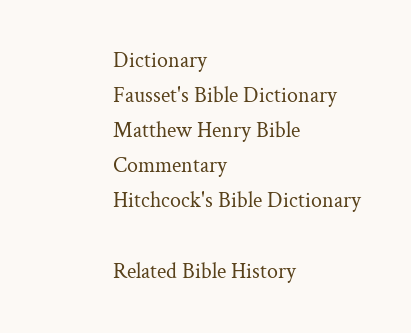Dictionary
Fausset's Bible Dictionary
Matthew Henry Bible Commentary
Hitchcock's Bible Dictionary

Related Bible History